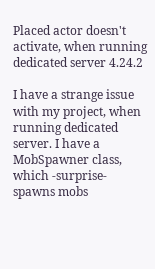Placed actor doesn't activate, when running dedicated server 4.24.2

I have a strange issue with my project, when running dedicated server. I have a MobSpawner class, which -surprise- spawns mobs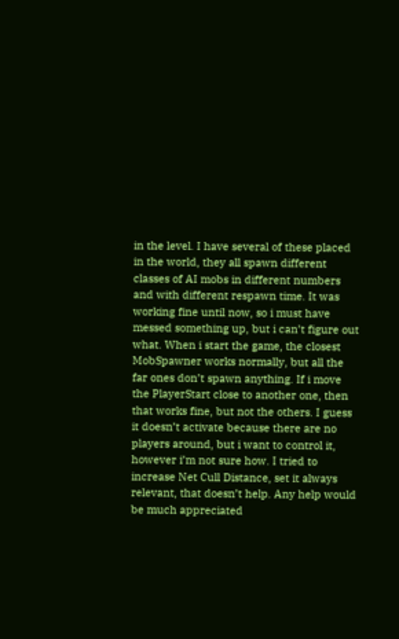in the level. I have several of these placed in the world, they all spawn different classes of AI mobs in different numbers and with different respawn time. It was working fine until now, so i must have messed something up, but i can’t figure out what. When i start the game, the closest MobSpawner works normally, but all the far ones don’t spawn anything. If i move the PlayerStart close to another one, then that works fine, but not the others. I guess it doesn’t activate because there are no players around, but i want to control it, however i’m not sure how. I tried to increase Net Cull Distance, set it always relevant, that doesn’t help. Any help would be much appreciated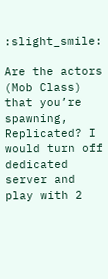:slight_smile:

Are the actors (Mob Class) that you’re spawning, Replicated? I would turn off dedicated server and play with 2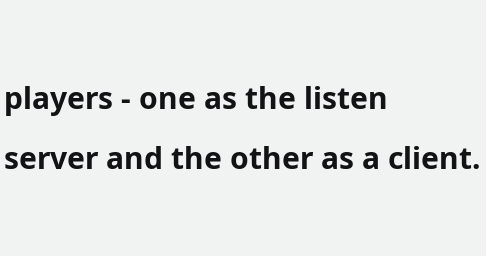players - one as the listen server and the other as a client.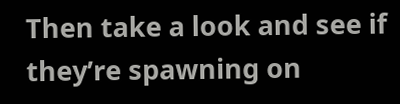Then take a look and see if they’re spawning on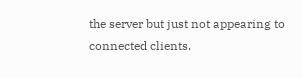the server but just not appearing to connected clients.